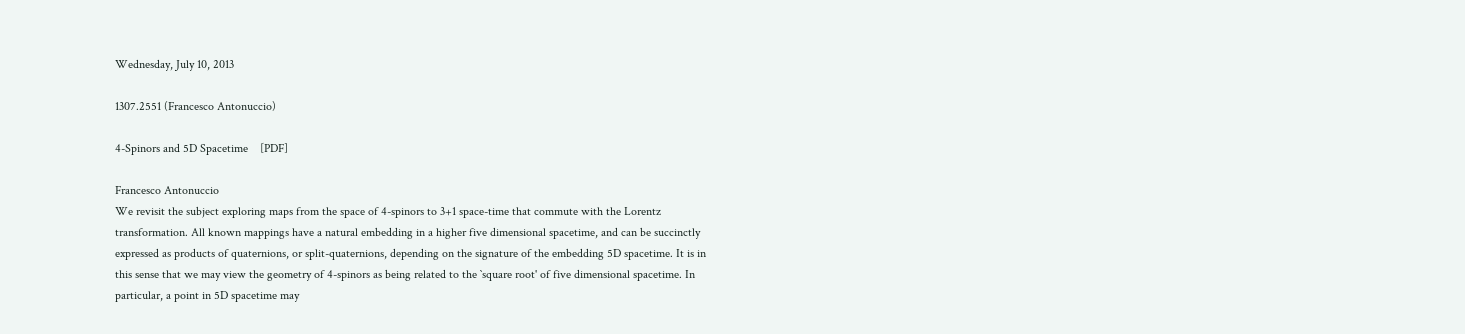Wednesday, July 10, 2013

1307.2551 (Francesco Antonuccio)

4-Spinors and 5D Spacetime    [PDF]

Francesco Antonuccio
We revisit the subject exploring maps from the space of 4-spinors to 3+1 space-time that commute with the Lorentz transformation. All known mappings have a natural embedding in a higher five dimensional spacetime, and can be succinctly expressed as products of quaternions, or split-quaternions, depending on the signature of the embedding 5D spacetime. It is in this sense that we may view the geometry of 4-spinors as being related to the `square root' of five dimensional spacetime. In particular, a point in 5D spacetime may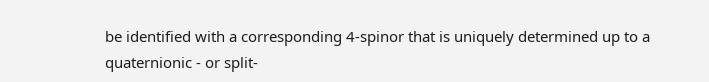be identified with a corresponding 4-spinor that is uniquely determined up to a quaternionic - or split-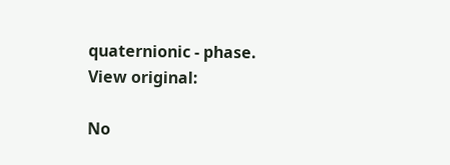quaternionic - phase.
View original:

No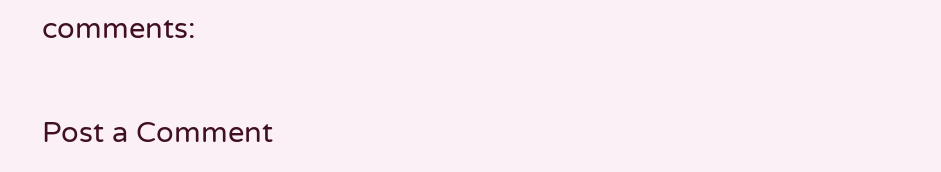comments:

Post a Comment